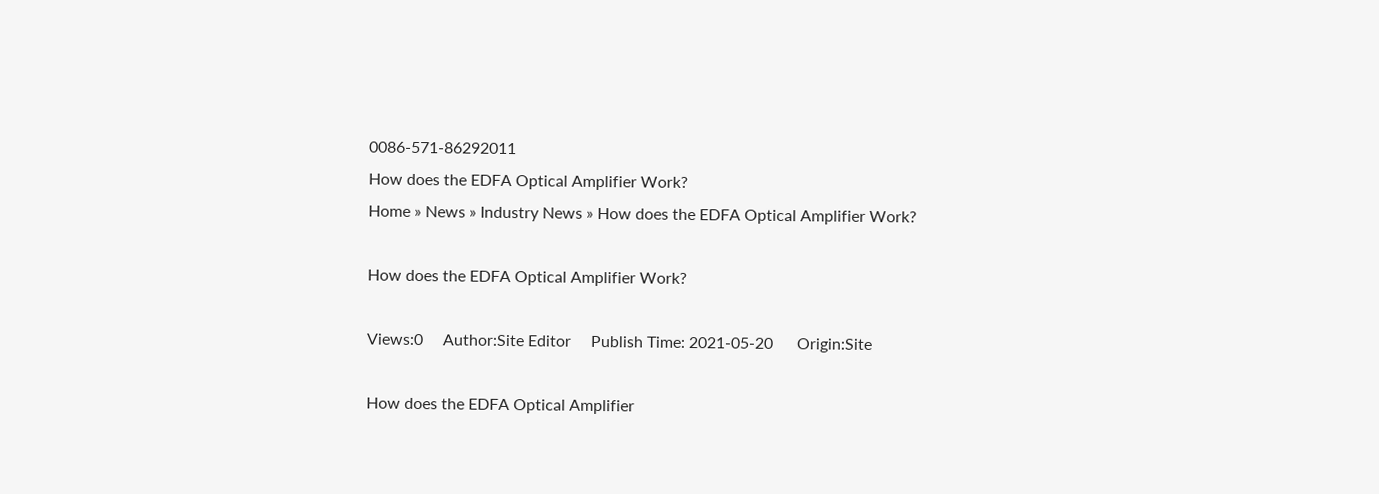0086-571-86292011
How does the EDFA Optical Amplifier Work?
Home » News » Industry News » How does the EDFA Optical Amplifier Work?

How does the EDFA Optical Amplifier Work?

Views:0     Author:Site Editor     Publish Time: 2021-05-20      Origin:Site

How does the EDFA Optical Amplifier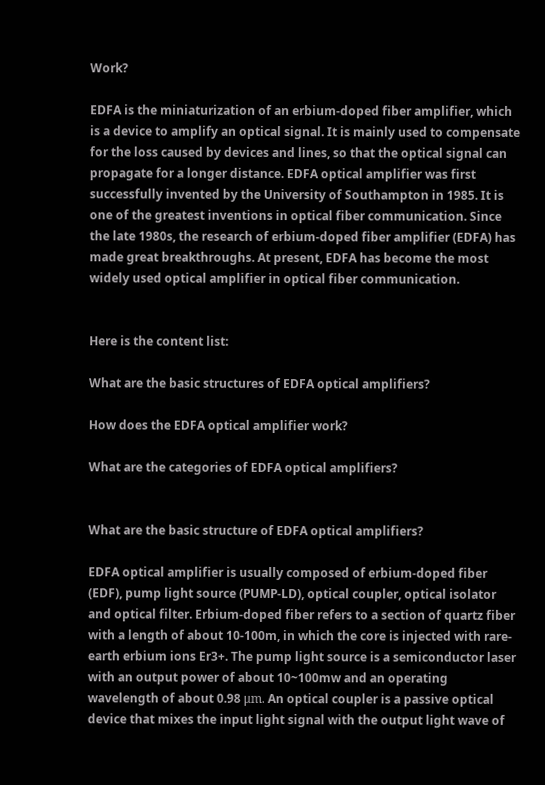Work?

EDFA is the miniaturization of an erbium-doped fiber amplifier, which is a device to amplify an optical signal. It is mainly used to compensate for the loss caused by devices and lines, so that the optical signal can propagate for a longer distance. EDFA optical amplifier was first successfully invented by the University of Southampton in 1985. It is one of the greatest inventions in optical fiber communication. Since the late 1980s, the research of erbium-doped fiber amplifier (EDFA) has made great breakthroughs. At present, EDFA has become the most widely used optical amplifier in optical fiber communication.


Here is the content list:

What are the basic structures of EDFA optical amplifiers?

How does the EDFA optical amplifier work?

What are the categories of EDFA optical amplifiers?


What are the basic structure of EDFA optical amplifiers?

EDFA optical amplifier is usually composed of erbium-doped fiber (EDF), pump light source (PUMP-LD), optical coupler, optical isolator and optical filter. Erbium-doped fiber refers to a section of quartz fiber with a length of about 10-100m, in which the core is injected with rare-earth erbium ions Er3+. The pump light source is a semiconductor laser with an output power of about 10~100mw and an operating wavelength of about 0.98 μm. An optical coupler is a passive optical device that mixes the input light signal with the output light wave of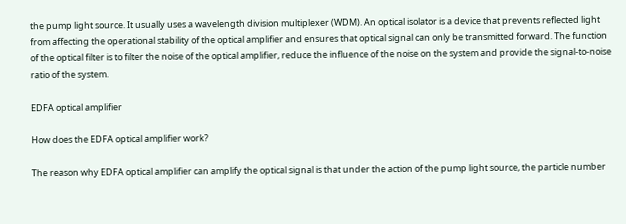the pump light source. It usually uses a wavelength division multiplexer (WDM). An optical isolator is a device that prevents reflected light from affecting the operational stability of the optical amplifier and ensures that optical signal can only be transmitted forward. The function of the optical filter is to filter the noise of the optical amplifier, reduce the influence of the noise on the system and provide the signal-to-noise ratio of the system.

EDFA optical amplifier

How does the EDFA optical amplifier work?

The reason why EDFA optical amplifier can amplify the optical signal is that under the action of the pump light source, the particle number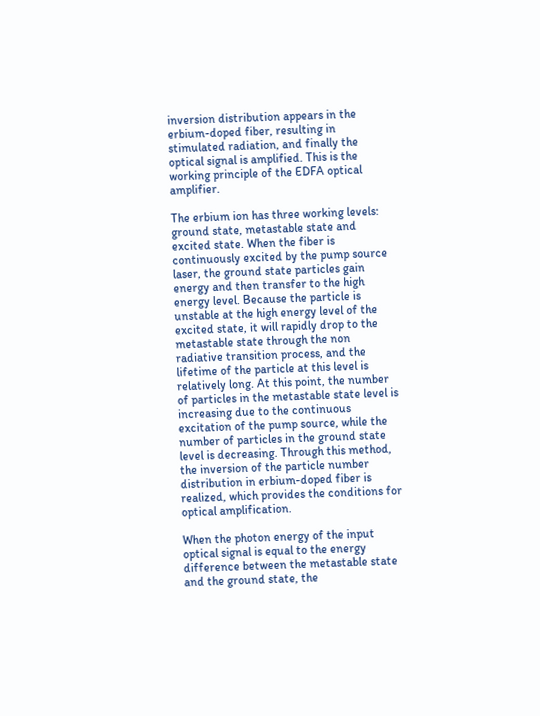inversion distribution appears in the erbium-doped fiber, resulting in stimulated radiation, and finally the optical signal is amplified. This is the working principle of the EDFA optical amplifier.

The erbium ion has three working levels: ground state, metastable state and excited state. When the fiber is continuously excited by the pump source laser, the ground state particles gain energy and then transfer to the high energy level. Because the particle is unstable at the high energy level of the excited state, it will rapidly drop to the metastable state through the non radiative transition process, and the lifetime of the particle at this level is relatively long. At this point, the number of particles in the metastable state level is increasing due to the continuous excitation of the pump source, while the number of particles in the ground state level is decreasing. Through this method, the inversion of the particle number distribution in erbium-doped fiber is realized, which provides the conditions for optical amplification.

When the photon energy of the input optical signal is equal to the energy difference between the metastable state and the ground state, the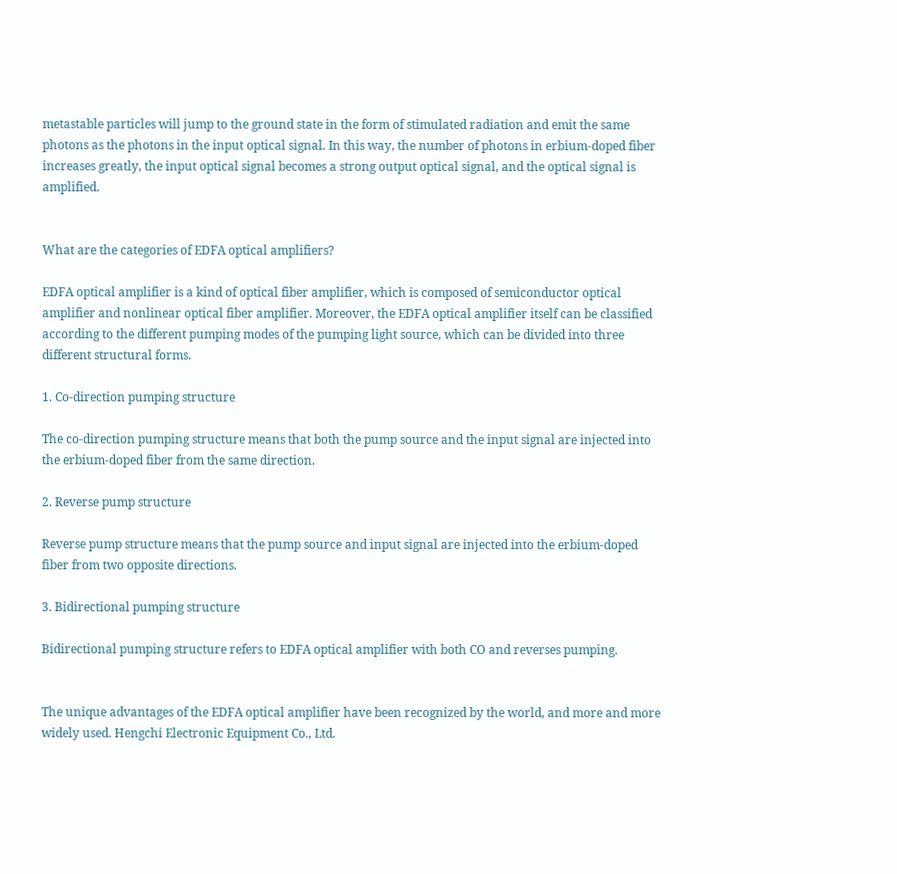metastable particles will jump to the ground state in the form of stimulated radiation and emit the same photons as the photons in the input optical signal. In this way, the number of photons in erbium-doped fiber increases greatly, the input optical signal becomes a strong output optical signal, and the optical signal is amplified.


What are the categories of EDFA optical amplifiers?

EDFA optical amplifier is a kind of optical fiber amplifier, which is composed of semiconductor optical amplifier and nonlinear optical fiber amplifier. Moreover, the EDFA optical amplifier itself can be classified according to the different pumping modes of the pumping light source, which can be divided into three different structural forms.

1. Co-direction pumping structure

The co-direction pumping structure means that both the pump source and the input signal are injected into the erbium-doped fiber from the same direction.

2. Reverse pump structure

Reverse pump structure means that the pump source and input signal are injected into the erbium-doped fiber from two opposite directions.

3. Bidirectional pumping structure

Bidirectional pumping structure refers to EDFA optical amplifier with both CO and reverses pumping.


The unique advantages of the EDFA optical amplifier have been recognized by the world, and more and more widely used. Hengchi Electronic Equipment Co., Ltd.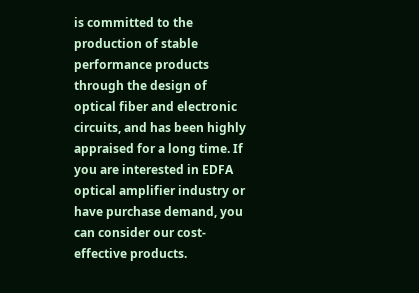is committed to the production of stable performance products through the design of optical fiber and electronic circuits, and has been highly appraised for a long time. If you are interested in EDFA optical amplifier industry or have purchase demand, you can consider our cost-effective products.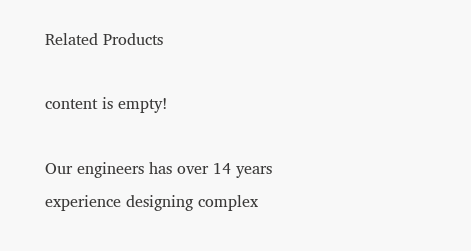Related Products

content is empty!

Our engineers has over 14 years experience designing complex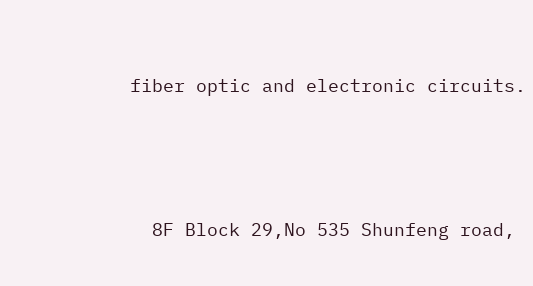fiber optic and electronic circuits.




  8F Block 29,No 535 Shunfeng road,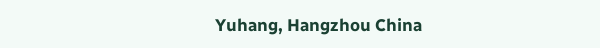Yuhang, Hangzhou China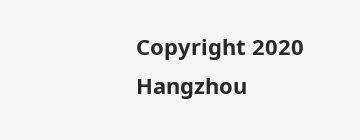Copyright 2020 Hangzhou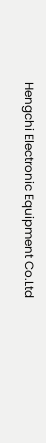Hengchi Electronic Equipment Co.Ltd